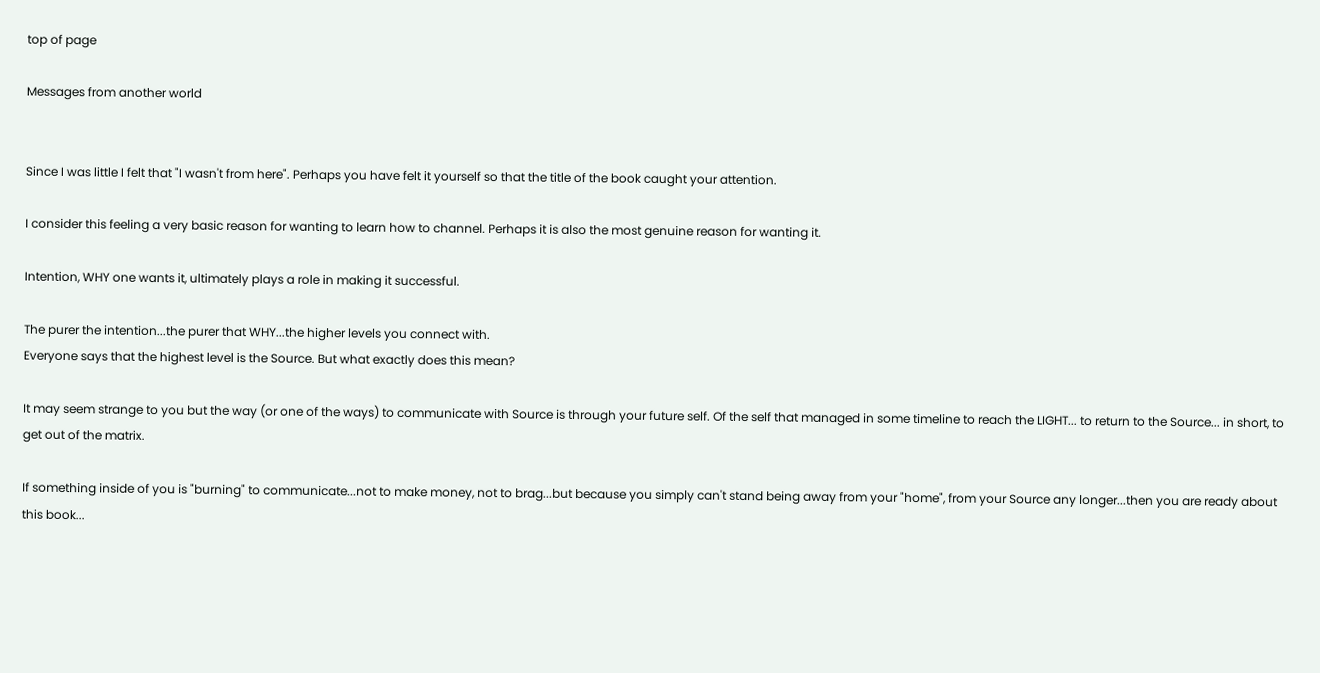top of page

Messages from another world


Since I was little I felt that "I wasn't from here". Perhaps you have felt it yourself so that the title of the book caught your attention.

I consider this feeling a very basic reason for wanting to learn how to channel. Perhaps it is also the most genuine reason for wanting it.

Intention, WHY one wants it, ultimately plays a role in making it successful.

The purer the intention...the purer that WHY...the higher levels you connect with.
Everyone says that the highest level is the Source. But what exactly does this mean?

It may seem strange to you but the way (or one of the ways) to communicate with Source is through your future self. Of the self that managed in some timeline to reach the LIGHT... to return to the Source... in short, to get out of the matrix.

If something inside of you is "burning" to communicate...not to make money, not to brag...but because you simply can't stand being away from your "home", from your Source any longer...then you are ready about this book...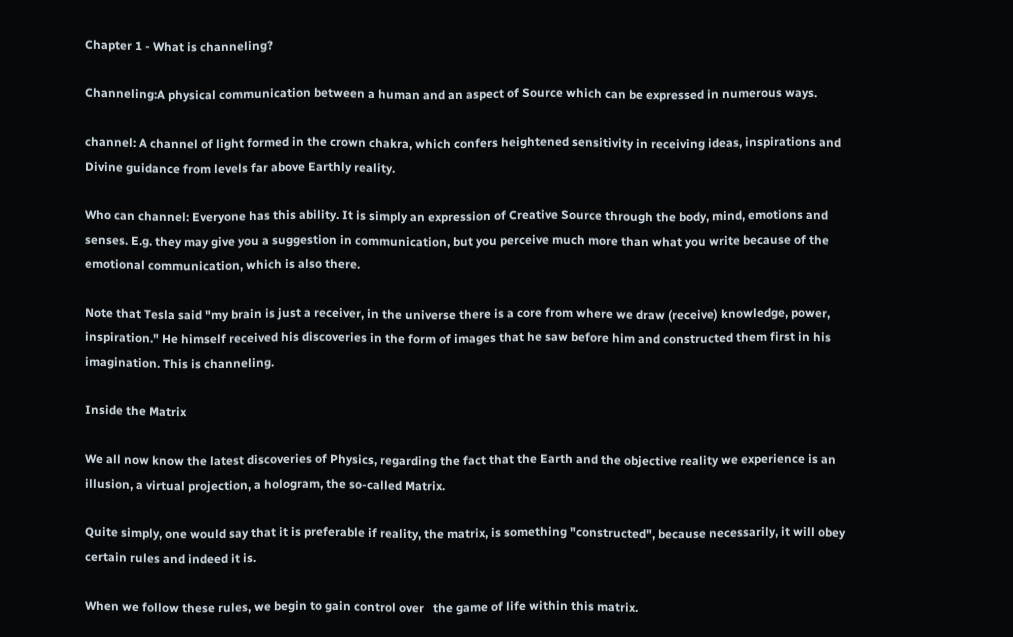Chapter 1 - What is channeling?

Channeling:A physical communication between a human and an aspect of Source which can be expressed in numerous ways.

channel: A channel of light formed in the crown chakra, which confers heightened sensitivity in receiving ideas, inspirations and Divine guidance from levels far above Earthly reality.

Who can channel: Everyone has this ability. It is simply an expression of Creative Source through the body, mind, emotions and senses. E.g. they may give you a suggestion in communication, but you perceive much more than what you write because of the emotional communication, which is also there.

Note that Tesla said "my brain is just a receiver, in the universe there is a core from where we draw (receive) knowledge, power, inspiration." He himself received his discoveries in the form of images that he saw before him and constructed them first in his imagination. This is channeling.

Inside the Matrix

We all now know the latest discoveries of Physics, regarding the fact that the Earth and the objective reality we experience is an illusion, a virtual projection, a hologram, the so-called Matrix.

Quite simply, one would say that it is preferable if reality, the matrix, is something "constructed", because necessarily, it will obey certain rules and indeed it is.

When we follow these rules, we begin to gain control over   the game of life within this matrix.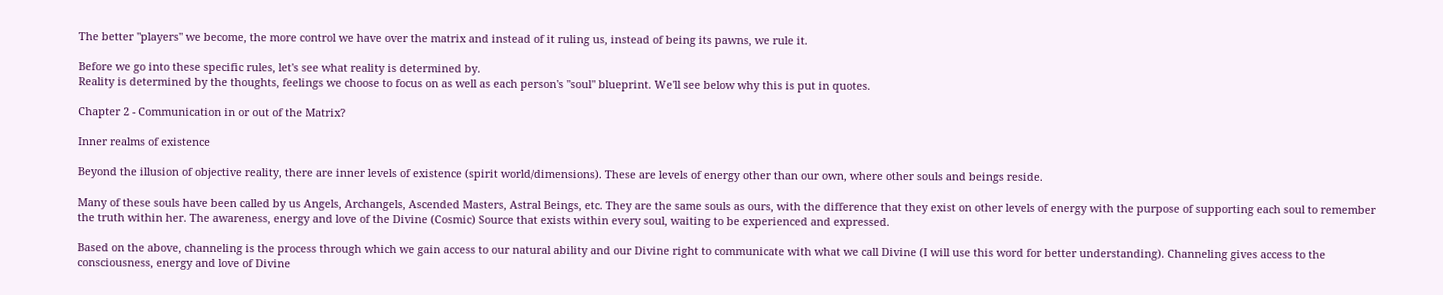The better "players" we become, the more control we have over the matrix and instead of it ruling us, instead of being its pawns, we rule it.

Before we go into these specific rules, let's see what reality is determined by.
Reality is determined by the thoughts, feelings we choose to focus on as well as each person's "soul" blueprint. We'll see below why this is put in quotes.

Chapter 2 - Communication in or out of the Matrix?

Inner realms of existence

Beyond the illusion of objective reality, there are inner levels of existence (spirit world/dimensions). These are levels of energy other than our own, where other souls and beings reside.

Many of these souls have been called by us Angels, Archangels, Ascended Masters, Astral Beings, etc. They are the same souls as ours, with the difference that they exist on other levels of energy with the purpose of supporting each soul to remember the truth within her. The awareness, energy and love of the Divine (Cosmic) Source that exists within every soul, waiting to be experienced and expressed.

Based on the above, channeling is the process through which we gain access to our natural ability and our Divine right to communicate with what we call Divine (I will use this word for better understanding). Channeling gives access to the consciousness, energy and love of Divine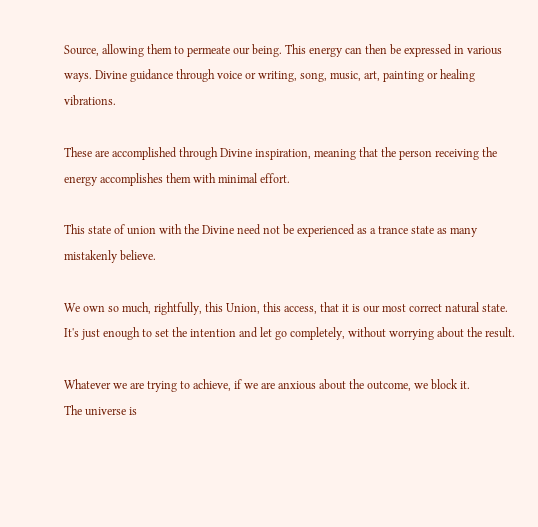Source, allowing them to permeate our being. This energy can then be expressed in various ways. Divine guidance through voice or writing, song, music, art, painting or healing vibrations.

These are accomplished through Divine inspiration, meaning that the person receiving the energy accomplishes them with minimal effort.

This state of union with the Divine need not be experienced as a trance state as many mistakenly believe.

We own so much, rightfully, this Union, this access, that it is our most correct natural state. It's just enough to set the intention and let go completely, without worrying about the result.

Whatever we are trying to achieve, if we are anxious about the outcome, we block it.
The universe is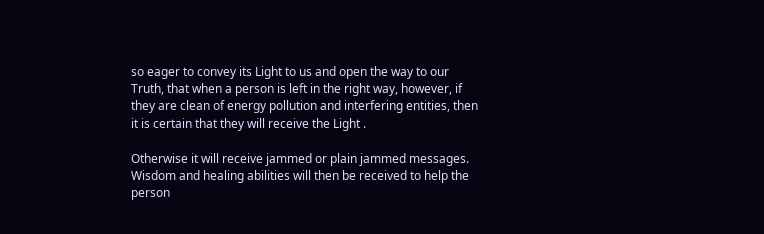so eager to convey its Light to us and open the way to our Truth, that when a person is left in the right way, however, if they are clean of energy pollution and interfering entities, then it is certain that they will receive the Light .

Otherwise it will receive jammed or plain jammed messages.
Wisdom and healing abilities will then be received to help the person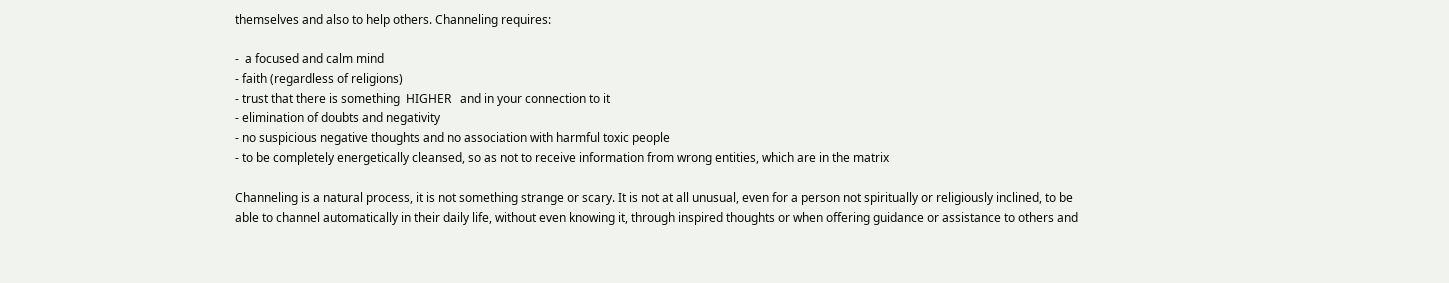themselves and also to help others. Channeling requires:

-  a focused and calm mind
- faith (regardless of religions)
- trust that there is something  HIGHER   and in your connection to it
- elimination of doubts and negativity
- no suspicious negative thoughts and no association with harmful toxic people
- to be completely energetically cleansed, so as not to receive information from wrong entities, which are in the matrix

Channeling is a natural process, it is not something strange or scary. It is not at all unusual, even for a person not spiritually or religiously inclined, to be able to channel automatically in their daily life, without even knowing it, through inspired thoughts or when offering guidance or assistance to others and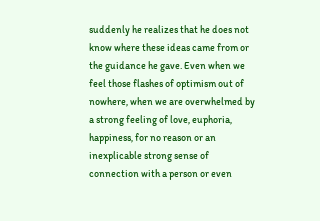suddenly he realizes that he does not know where these ideas came from or the guidance he gave. Even when we feel those flashes of optimism out of nowhere, when we are overwhelmed by a strong feeling of love, euphoria, happiness, for no reason or an inexplicable strong sense of connection with a person or even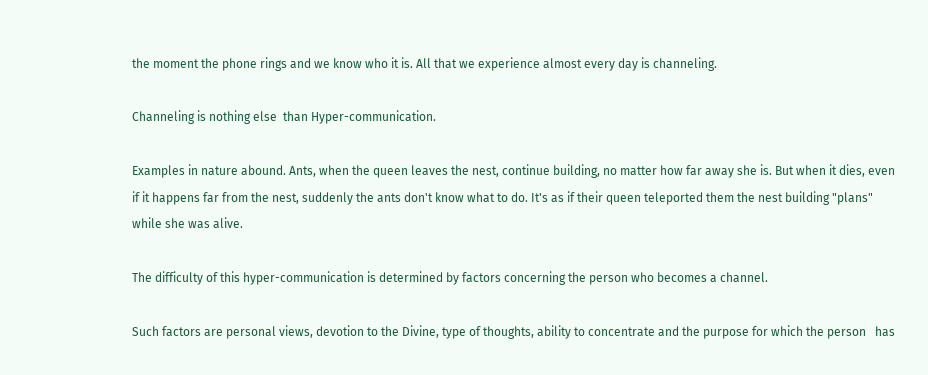the moment the phone rings and we know who it is. All that we experience almost every day is channeling.

Channeling is nothing else  than Hyper-communication.

Examples in nature abound. Ants, when the queen leaves the nest, continue building, no matter how far away she is. But when it dies, even if it happens far from the nest, suddenly the ants don't know what to do. It's as if their queen teleported them the nest building "plans" while she was alive.

The difficulty of this hyper-communication is determined by factors concerning the person who becomes a channel.

Such factors are personal views, devotion to the Divine, type of thoughts, ability to concentrate and the purpose for which the person   has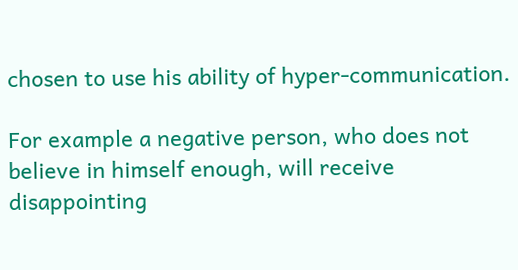chosen to use his ability of hyper-communication.

For example a negative person, who does not believe in himself enough, will receive disappointing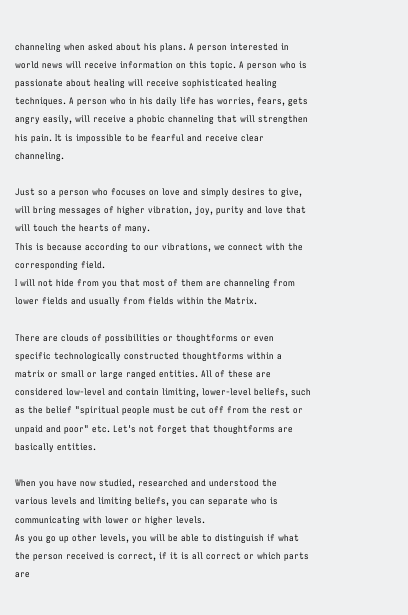channeling when asked about his plans. A person interested in world news will receive information on this topic. A person who is passionate about healing will receive sophisticated healing techniques. A person who in his daily life has worries, fears, gets angry easily, will receive a phobic channeling that will strengthen his pain. It is impossible to be fearful and receive clear channeling.

Just so a person who focuses on love and simply desires to give, will bring messages of higher vibration, joy, purity and love that will touch the hearts of many.
This is because according to our vibrations, we connect with the corresponding field.
I will not hide from you that most of them are channeling from lower fields and usually from fields within the Matrix.

There are clouds of possibilities or thoughtforms or even specific technologically constructed thoughtforms within a matrix or small or large ranged entities. All of these are considered low-level and contain limiting, lower-level beliefs, such as the belief "spiritual people must be cut off from the rest or unpaid and poor" etc. Let's not forget that thoughtforms are basically entities.

When you have now studied, researched and understood the various levels and limiting beliefs, you can separate who is communicating with lower or higher levels.
As you go up other levels, you will be able to distinguish if what the person received is correct, if it is all correct or which parts are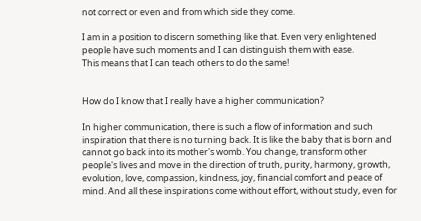not correct or even and from which side they come.

I am in a position to discern something like that. Even very enlightened people have such moments and I can distinguish them with ease.
This means that I can teach others to do the same!


How do I know that I really have a higher communication?

In higher communication, there is such a flow of information and such inspiration that there is no turning back. It is like the baby that is born and cannot go back into its mother's womb. You change, transform other people's lives and move in the direction of truth, purity, harmony, growth, evolution, love, compassion, kindness, joy, financial comfort and peace of mind. And all these inspirations come without effort, without study, even for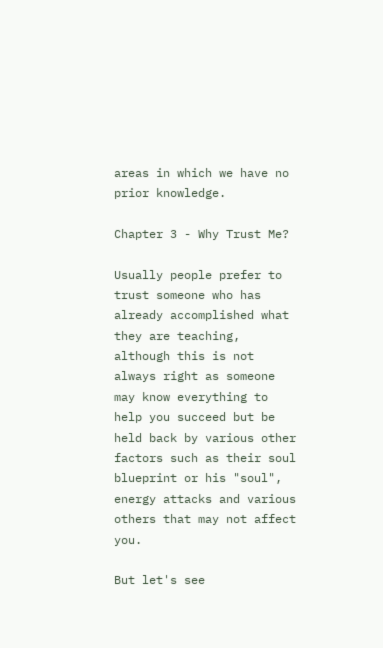areas in which we have no prior knowledge.

Chapter 3 - Why Trust Me?

Usually people prefer to trust someone who has already accomplished what they are teaching, although this is not always right as someone may know everything to help you succeed but be held back by various other factors such as their soul blueprint or his "soul", energy attacks and various others that may not affect you.

But let's see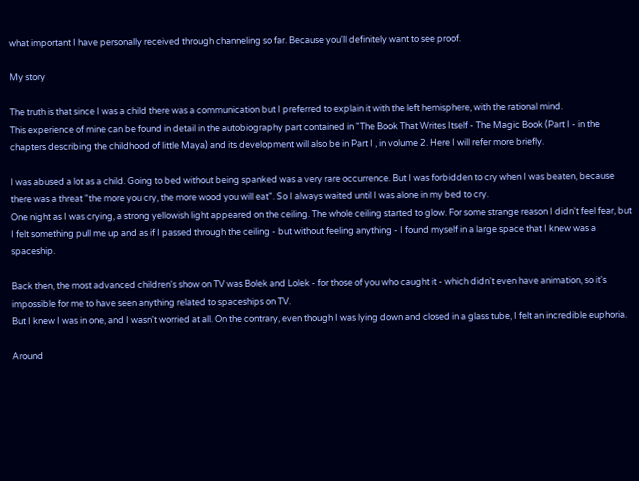what important I have personally received through channeling so far. Because you'll definitely want to see proof.

My story

The truth is that since I was a child there was a communication but I preferred to explain it with the left hemisphere, with the rational mind.
This experience of mine can be found in detail in the autobiography part contained in "The Book That Writes Itself - The Magic Book (Part I - in the chapters describing the childhood of little Maya) and its development will also be in Part I , in volume 2. Here I will refer more briefly.

I was abused a lot as a child. Going to bed without being spanked was a very rare occurrence. But I was forbidden to cry when I was beaten, because there was a threat "the more you cry, the more wood you will eat". So I always waited until I was alone in my bed to cry.
One night as I was crying, a strong yellowish light appeared on the ceiling. The whole ceiling started to glow. For some strange reason I didn't feel fear, but I felt something pull me up and as if I passed through the ceiling - but without feeling anything - I found myself in a large space that I knew was a spaceship.

Back then, the most advanced children's show on TV was Bolek and Lolek - for those of you who caught it - which didn't even have animation, so it's impossible for me to have seen anything related to spaceships on TV.
But I knew I was in one, and I wasn't worried at all. On the contrary, even though I was lying down and closed in a glass tube, I felt an incredible euphoria.

Around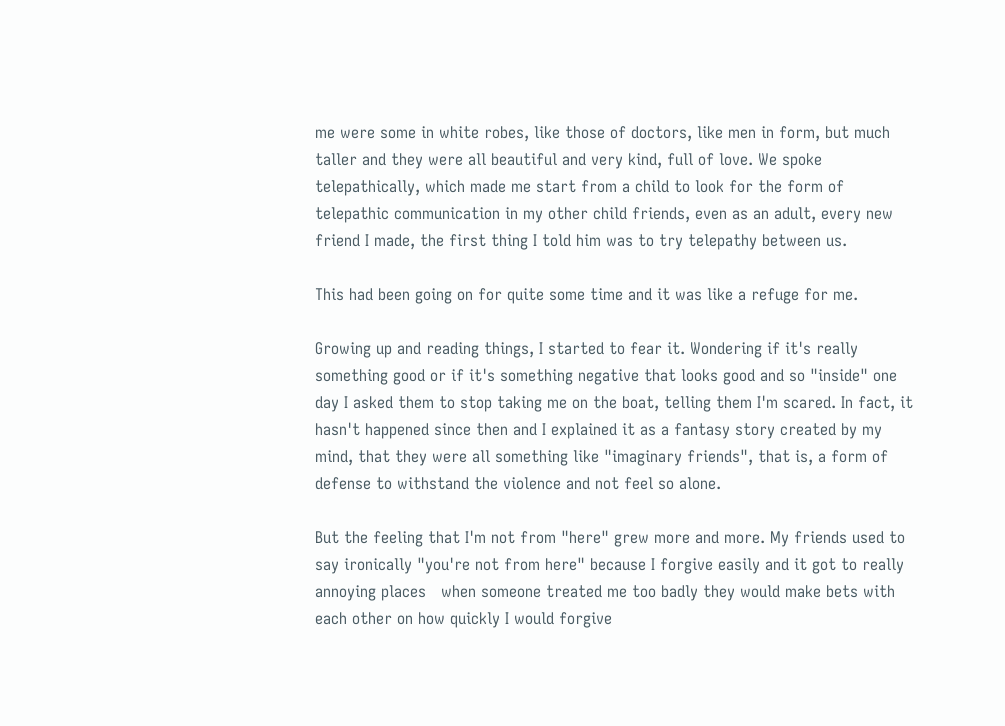me were some in white robes, like those of doctors, like men in form, but much taller and they were all beautiful and very kind, full of love. We spoke telepathically, which made me start from a child to look for the form of telepathic communication in my other child friends, even as an adult, every new friend I made, the first thing I told him was to try telepathy between us.

This had been going on for quite some time and it was like a refuge for me.

Growing up and reading things, I started to fear it. Wondering if it's really something good or if it's something negative that looks good and so "inside" one day I asked them to stop taking me on the boat, telling them I'm scared. In fact, it hasn't happened since then and I explained it as a fantasy story created by my mind, that they were all something like "imaginary friends", that is, a form of defense to withstand the violence and not feel so alone.

But the feeling that I'm not from "here" grew more and more. My friends used to say ironically "you're not from here" because I forgive easily and it got to really annoying places   when someone treated me too badly they would make bets with each other on how quickly I would forgive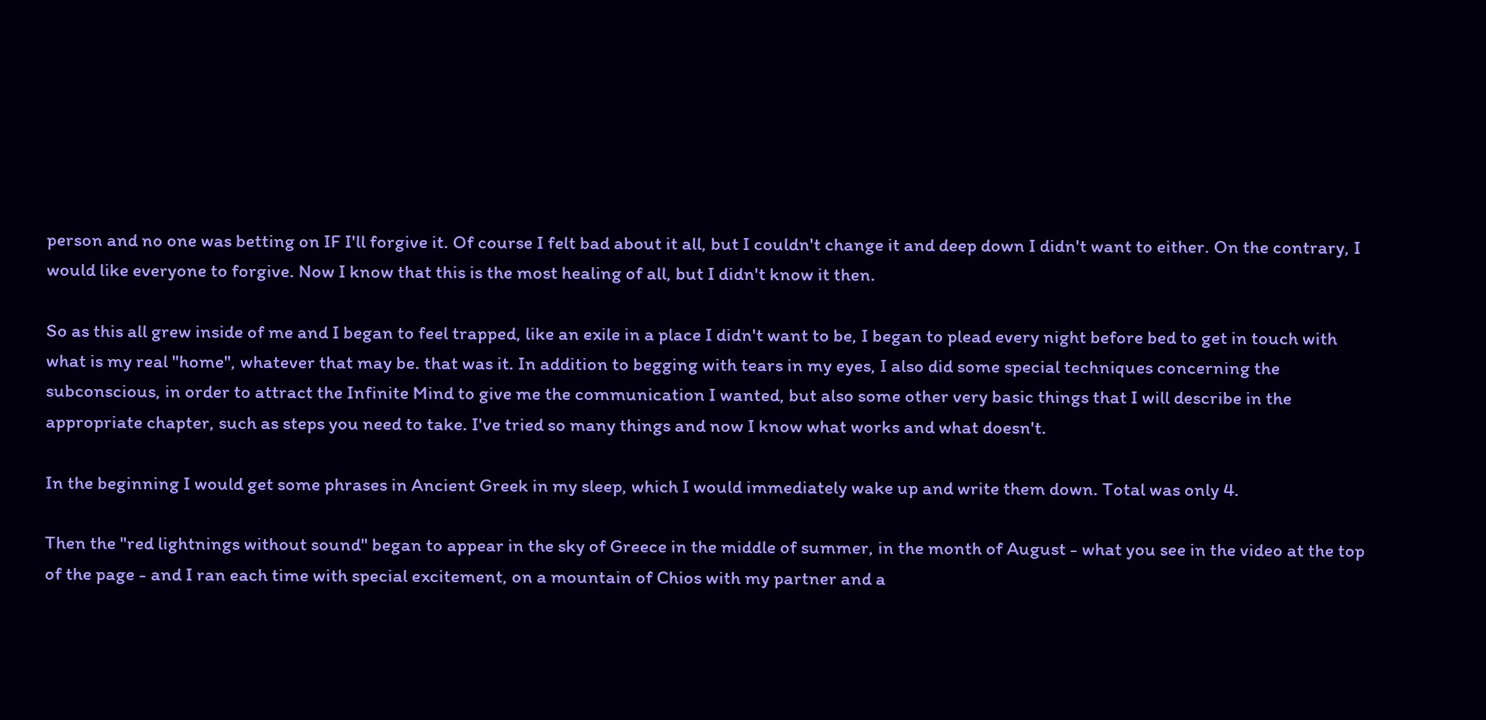person and no one was betting on IF I'll forgive it. Of course I felt bad about it all, but I couldn't change it and deep down I didn't want to either. On the contrary, I would like everyone to forgive. Now I know that this is the most healing of all, but I didn't know it then.

So as this all grew inside of me and I began to feel trapped, like an exile in a place I didn't want to be, I began to plead every night before bed to get in touch with what is my real "home", whatever that may be. that was it. In addition to begging with tears in my eyes, I also did some special techniques concerning the subconscious, in order to attract the Infinite Mind to give me the communication I wanted, but also some other very basic things that I will describe in the appropriate chapter, such as steps you need to take. I've tried so many things and now I know what works and what doesn't.

In the beginning I would get some phrases in Ancient Greek in my sleep, which I would immediately wake up and write them down. Total was only 4.

Then the "red lightnings without sound" began to appear in the sky of Greece in the middle of summer, in the month of August - what you see in the video at the top of the page - and I ran each time with special excitement, on a mountain of Chios with my partner and a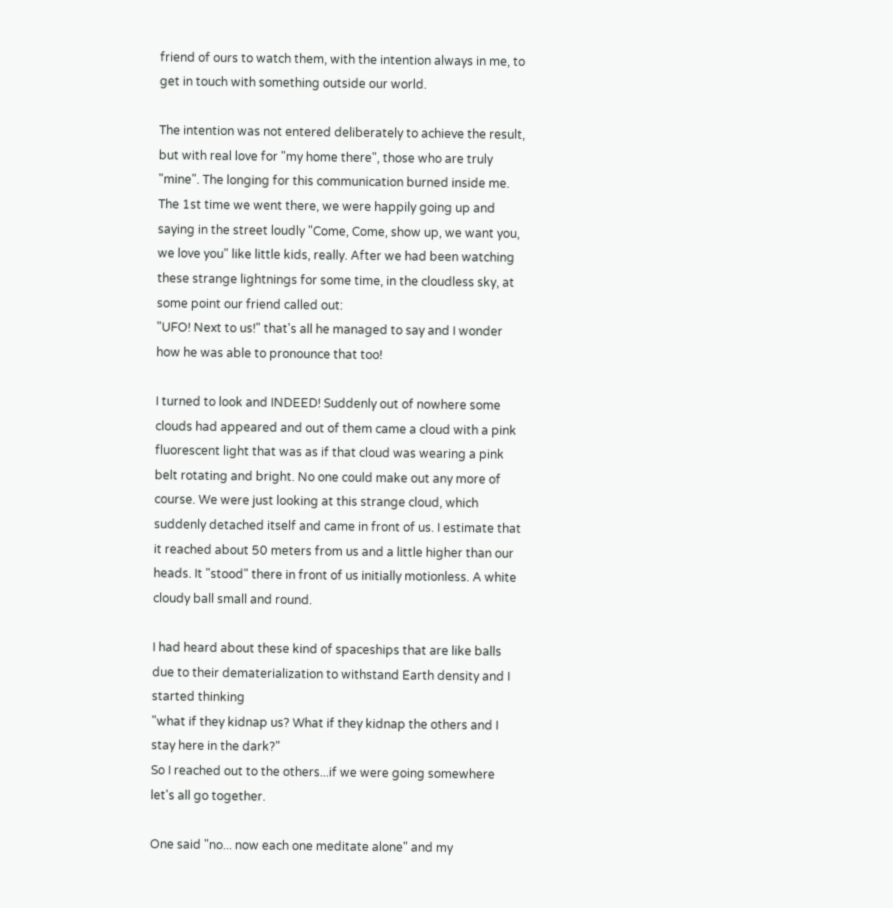friend of ours to watch them, with the intention always in me, to get in touch with something outside our world.

The intention was not entered deliberately to achieve the result, but with real love for "my home there", those who are truly "mine". The longing for this communication burned inside me.
The 1st time we went there, we were happily going up and saying in the street loudly "Come, Come, show up, we want you, we love you" like little kids, really. After we had been watching these strange lightnings for some time, in the cloudless sky, at some point our friend called out:
"UFO! Next to us!" that's all he managed to say and I wonder how he was able to pronounce that too!

I turned to look and INDEED! Suddenly out of nowhere some clouds had appeared and out of them came a cloud with a pink fluorescent light that was as if that cloud was wearing a pink belt rotating and bright. No one could make out any more of course. We were just looking at this strange cloud, which suddenly detached itself and came in front of us. I estimate that it reached about 50 meters from us and a little higher than our heads. It "stood" there in front of us initially motionless. A white cloudy ball small and round.

I had heard about these kind of spaceships that are like balls due to their dematerialization to withstand Earth density and I started thinking
"what if they kidnap us? What if they kidnap the others and I stay here in the dark?"
So I reached out to the others...if we were going somewhere let's all go together.

One said "no... now each one meditate alone" and my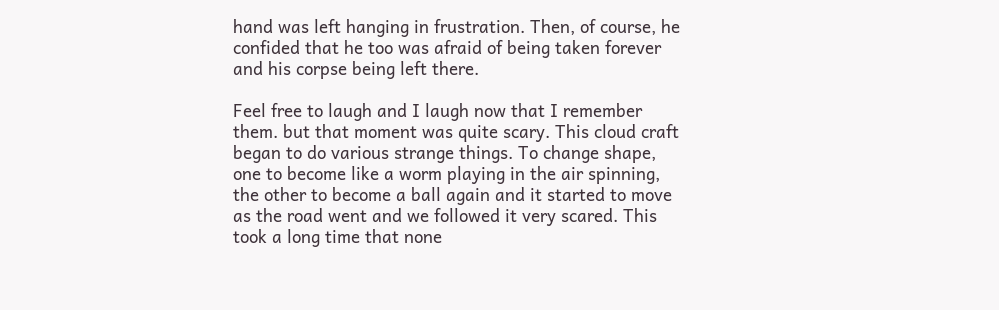hand was left hanging in frustration. Then, of course, he confided that he too was afraid of being taken forever and his corpse being left there.

Feel free to laugh and I laugh now that I remember them. but that moment was quite scary. This cloud craft began to do various strange things. To change shape, one to become like a worm playing in the air spinning, the other to become a ball again and it started to move as the road went and we followed it very scared. This took a long time that none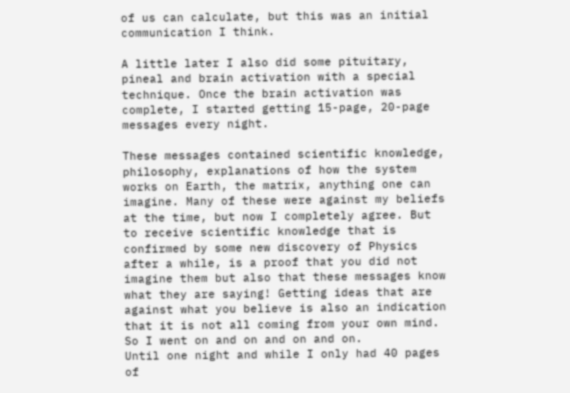of us can calculate, but this was an initial communication I think.

A little later I also did some pituitary, pineal and brain activation with a special technique. Once the brain activation was complete, I started getting 15-page, 20-page messages every night.

These messages contained scientific knowledge, philosophy, explanations of how the system works on Earth, the matrix, anything one can imagine. Many of these were against my beliefs at the time, but now I completely agree. But to receive scientific knowledge that is confirmed by some new discovery of Physics after a while, is a proof that you did not imagine them but also that these messages know what they are saying! Getting ideas that are against what you believe is also an indication that it is not all coming from your own mind. So I went on and on and on and on.
Until one night and while I only had 40 pages of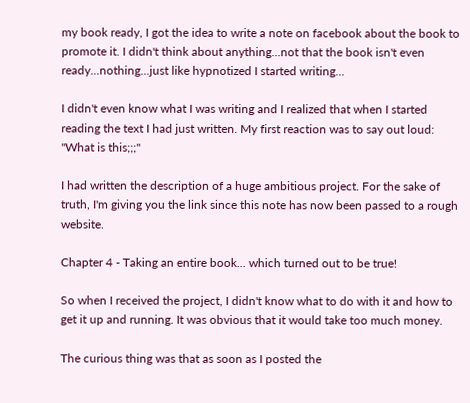my book ready, I got the idea to write a note on facebook about the book to promote it. I didn't think about anything...not that the book isn't even ready...nothing...just like hypnotized I started writing...

I didn't even know what I was writing and I realized that when I started reading the text I had just written. My first reaction was to say out loud:
"What is this;;;"

I had written the description of a huge ambitious project. For the sake of truth, I'm giving you the link since this note has now been passed to a rough website.

Chapter 4 - Taking an entire book... which turned out to be true!

So when I received the project, I didn't know what to do with it and how to get it up and running. It was obvious that it would take too much money.

The curious thing was that as soon as I posted the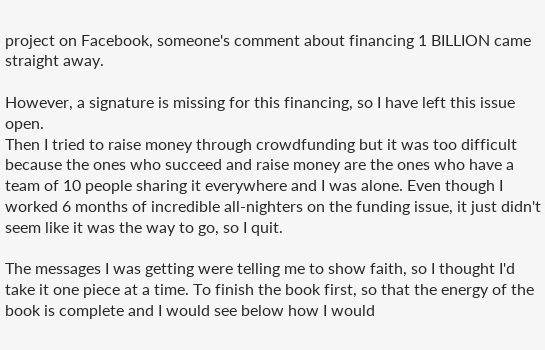project on Facebook, someone's comment about financing 1 BILLION came straight away.

However, a signature is missing for this financing, so I have left this issue open.
Then I tried to raise money through crowdfunding but it was too difficult because the ones who succeed and raise money are the ones who have a team of 10 people sharing it everywhere and I was alone. Even though I worked 6 months of incredible all-nighters on the funding issue, it just didn't seem like it was the way to go, so I quit.

The messages I was getting were telling me to show faith, so I thought I'd take it one piece at a time. To finish the book first, so that the energy of the book is complete and I would see below how I would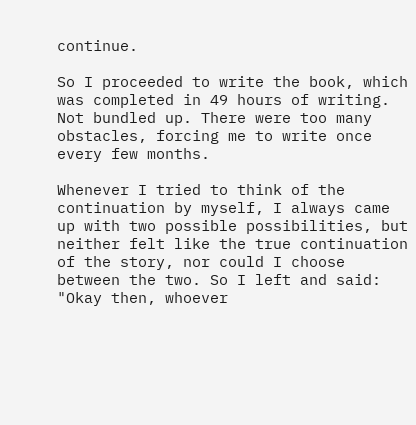continue.

So I proceeded to write the book, which was completed in 49 hours of writing. Not bundled up. There were too many obstacles, forcing me to write once every few months.

Whenever I tried to think of the continuation by myself, I always came up with two possible possibilities, but neither felt like the true continuation of the story, nor could I choose between the two. So I left and said:
"Okay then, whoever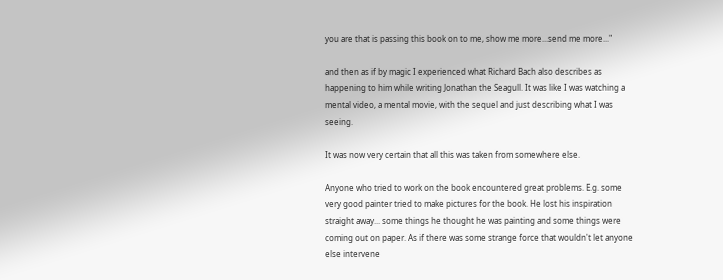you are that is passing this book on to me, show me more...send me more..."

and then as if by magic I experienced what Richard Bach also describes as happening to him while writing Jonathan the Seagull. It was like I was watching a mental video, a mental movie, with the sequel and just describing what I was seeing.

It was now very certain that all this was taken from somewhere else.

Anyone who tried to work on the book encountered great problems. E.g. some very good painter tried to make pictures for the book. He lost his inspiration straight away... some things he thought he was painting and some things were coming out on paper. As if there was some strange force that wouldn't let anyone else intervene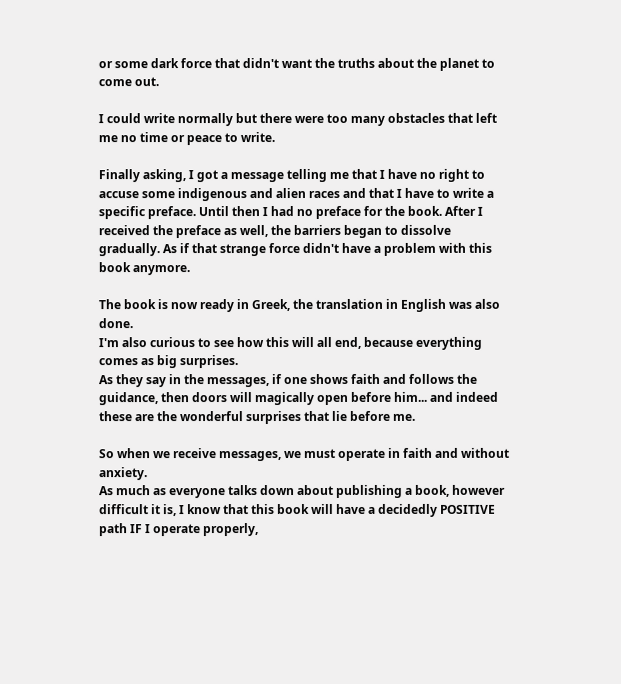or some dark force that didn't want the truths about the planet to come out.

I could write normally but there were too many obstacles that left me no time or peace to write.

Finally asking, I got a message telling me that I have no right to accuse some indigenous and alien races and that I have to write a specific preface. Until then I had no preface for the book. After I received the preface as well, the barriers began to dissolve gradually. As if that strange force didn't have a problem with this book anymore.

The book is now ready in Greek, the translation in English was also done.
I'm also curious to see how this will all end, because everything comes as big surprises.
As they say in the messages, if one shows faith and follows the guidance, then doors will magically open before him... and indeed these are the wonderful surprises that lie before me.

So when we receive messages, we must operate in faith and without anxiety.
As much as everyone talks down about publishing a book, however difficult it is, I know that this book will have a decidedly POSITIVE path IF I operate properly,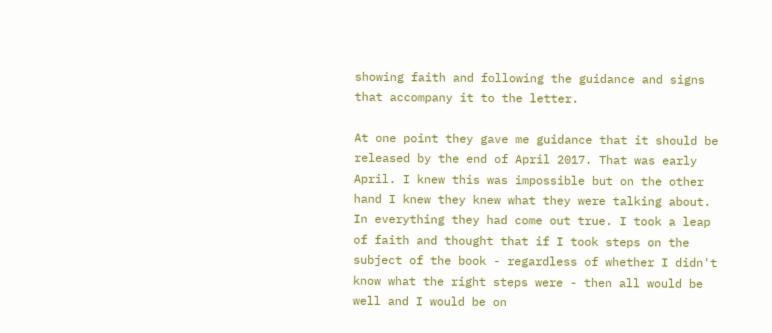showing faith and following the guidance and signs that accompany it to the letter.

At one point they gave me guidance that it should be released by the end of April 2017. That was early April. I knew this was impossible but on the other hand I knew they knew what they were talking about. In everything they had come out true. I took a leap of faith and thought that if I took steps on the subject of the book - regardless of whether I didn't know what the right steps were - then all would be well and I would be on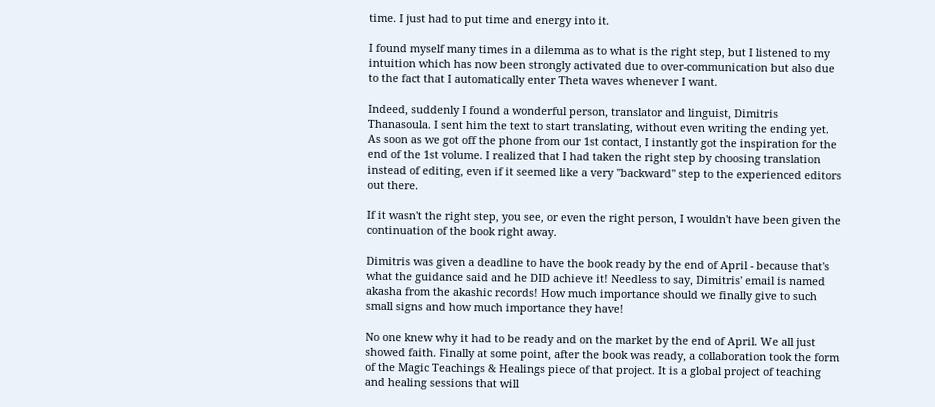time. I just had to put time and energy into it.

I found myself many times in a dilemma as to what is the right step, but I listened to my intuition which has now been strongly activated due to over-communication but also due to the fact that I automatically enter Theta waves whenever I want.

Indeed, suddenly I found a wonderful person, translator and linguist, Dimitris Thanasoula. I sent him the text to start translating, without even writing the ending yet. As soon as we got off the phone from our 1st contact, I instantly got the inspiration for the end of the 1st volume. I realized that I had taken the right step by choosing translation instead of editing, even if it seemed like a very "backward" step to the experienced editors out there.

If it wasn't the right step, you see, or even the right person, I wouldn't have been given the continuation of the book right away.

Dimitris was given a deadline to have the book ready by the end of April - because that's what the guidance said and he DID achieve it! Needless to say, Dimitris' email is named akasha from the akashic records! How much importance should we finally give to such small signs and how much importance they have!

No one knew why it had to be ready and on the market by the end of April. We all just showed faith. Finally at some point, after the book was ready, a collaboration took the form of the Magic Teachings & Healings piece of that project. It is a global project of teaching and healing sessions that will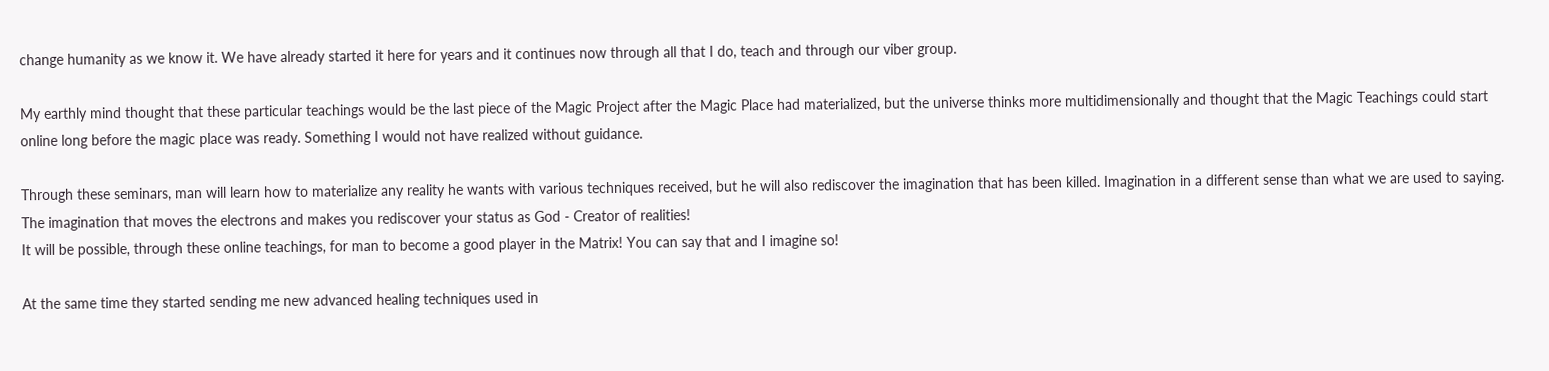change humanity as we know it. We have already started it here for years and it continues now through all that I do, teach and through our viber group.

My earthly mind thought that these particular teachings would be the last piece of the Magic Project after the Magic Place had materialized, but the universe thinks more multidimensionally and thought that the Magic Teachings could start online long before the magic place was ready. Something I would not have realized without guidance.

Through these seminars, man will learn how to materialize any reality he wants with various techniques received, but he will also rediscover the imagination that has been killed. Imagination in a different sense than what we are used to saying. The imagination that moves the electrons and makes you rediscover your status as God - Creator of realities!
It will be possible, through these online teachings, for man to become a good player in the Matrix! You can say that and I imagine so!

At the same time they started sending me new advanced healing techniques used in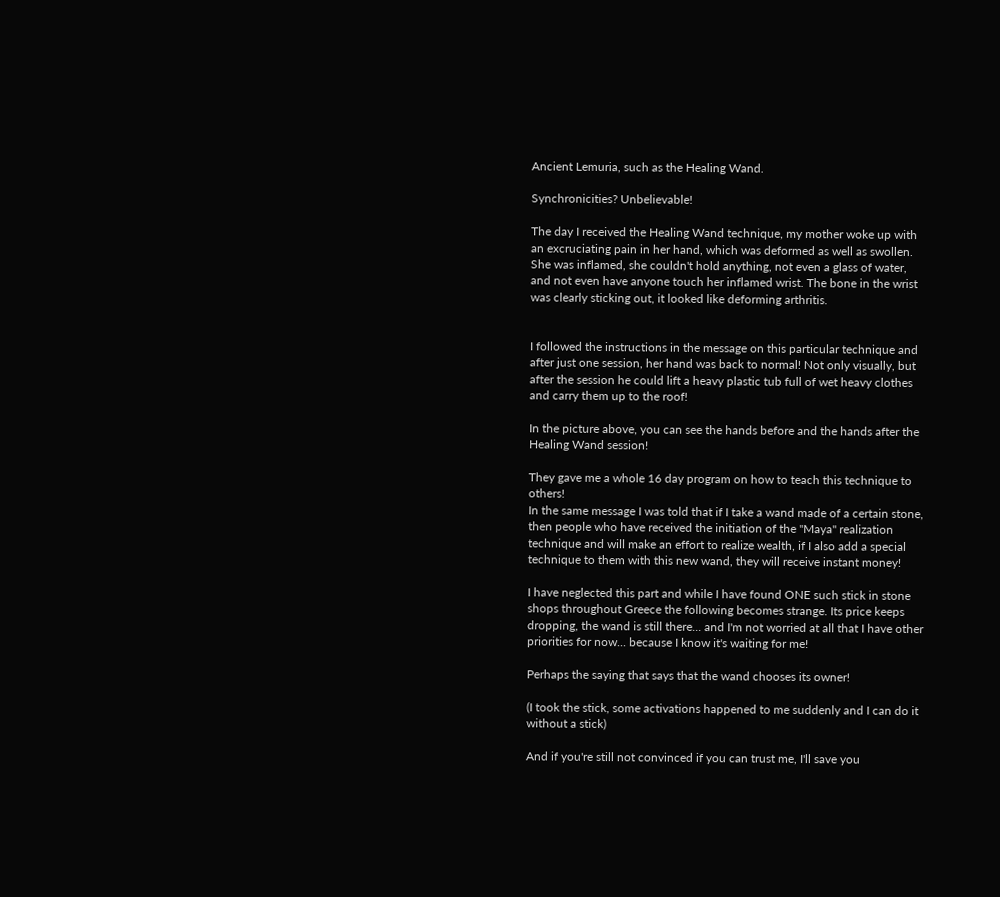Ancient Lemuria, such as the Healing Wand.

Synchronicities? Unbelievable!

The day I received the Healing Wand technique, my mother woke up with an excruciating pain in her hand, which was deformed as well as swollen. She was inflamed, she couldn't hold anything, not even a glass of water, and not even have anyone touch her inflamed wrist. The bone in the wrist was clearly sticking out, it looked like deforming arthritis.


I followed the instructions in the message on this particular technique and after just one session, her hand was back to normal! Not only visually, but after the session he could lift a heavy plastic tub full of wet heavy clothes and carry them up to the roof!

In the picture above, you can see the hands before and the hands after the Healing Wand session!

They gave me a whole 16 day program on how to teach this technique to others!
In the same message I was told that if I take a wand made of a certain stone, then people who have received the initiation of the "Maya" realization technique and will make an effort to realize wealth, if I also add a special technique to them with this new wand, they will receive instant money!

I have neglected this part and while I have found ONE such stick in stone shops throughout Greece the following becomes strange. Its price keeps dropping, the wand is still there... and I'm not worried at all that I have other priorities for now... because I know it's waiting for me!

Perhaps the saying that says that the wand chooses its owner!

(I took the stick, some activations happened to me suddenly and I can do it without a stick)

And if you're still not convinced if you can trust me, I'll save you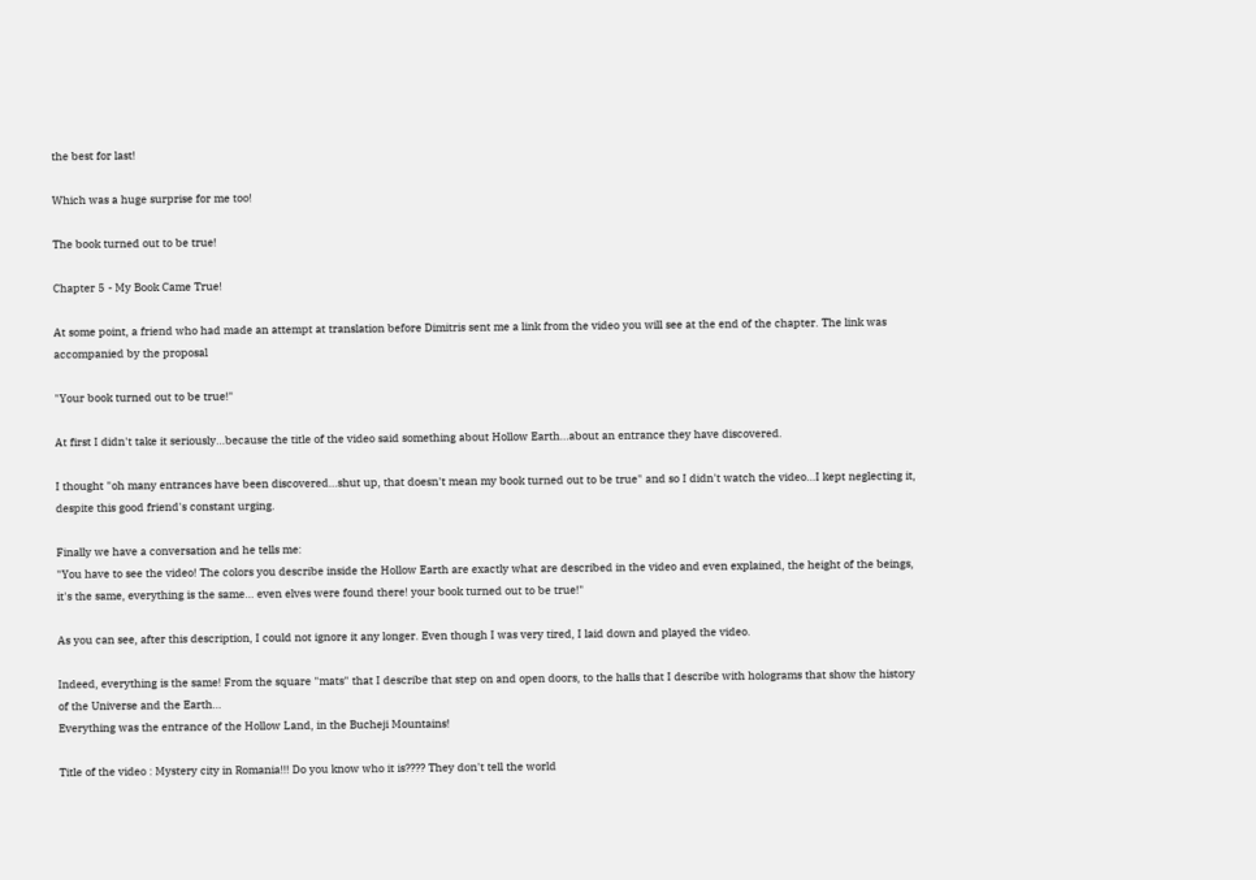the best for last!

Which was a huge surprise for me too!

The book turned out to be true!

Chapter 5 - My Book Came True!

At some point, a friend who had made an attempt at translation before Dimitris sent me a link from the video you will see at the end of the chapter. The link was accompanied by the proposal

"Your book turned out to be true!"

At first I didn't take it seriously...because the title of the video said something about Hollow Earth...about an entrance they have discovered.

I thought "oh many entrances have been discovered...shut up, that doesn't mean my book turned out to be true" and so I didn't watch the video...I kept neglecting it, despite this good friend's constant urging.

Finally we have a conversation and he tells me:
"You have to see the video! The colors you describe inside the Hollow Earth are exactly what are described in the video and even explained, the height of the beings, it's the same, everything is the same... even elves were found there! your book turned out to be true!"

As you can see, after this description, I could not ignore it any longer. Even though I was very tired, I laid down and played the video.

Indeed, everything is the same! From the square "mats" that I describe that step on and open doors, to the halls that I describe with holograms that show the history of the Universe and the Earth...
Everything was the entrance of the Hollow Land, in the Bucheji Mountains!

Title of the video : Mystery city in Romania!!! Do you know who it is???? They don't tell the world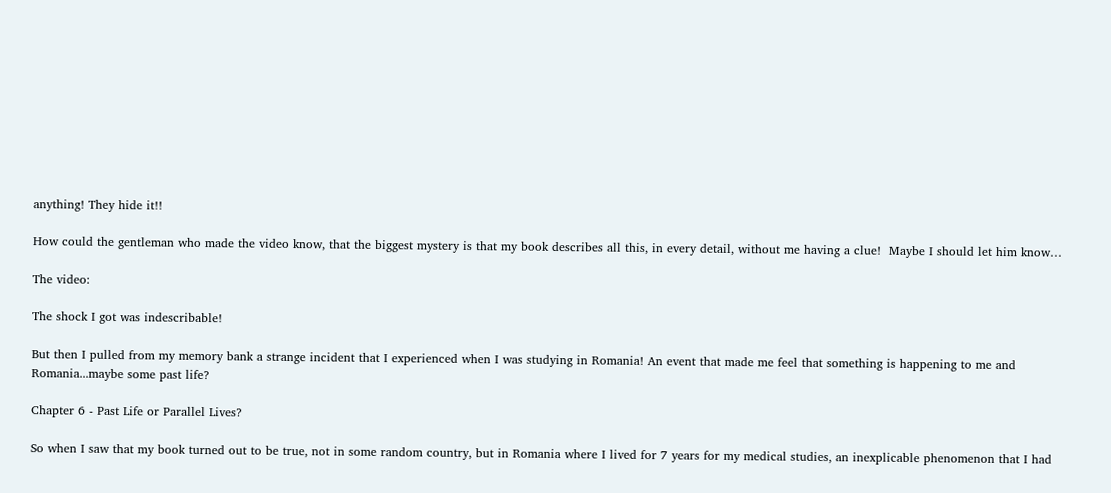anything! They hide it!!

How could the gentleman who made the video know, that the biggest mystery is that my book describes all this, in every detail, without me having a clue!  Maybe I should let him know…

The video:

The shock I got was indescribable!

But then I pulled from my memory bank a strange incident that I experienced when I was studying in Romania! An event that made me feel that something is happening to me and Romania...maybe some past life?

Chapter 6 - Past Life or Parallel Lives?

So when I saw that my book turned out to be true, not in some random country, but in Romania where I lived for 7 years for my medical studies, an inexplicable phenomenon that I had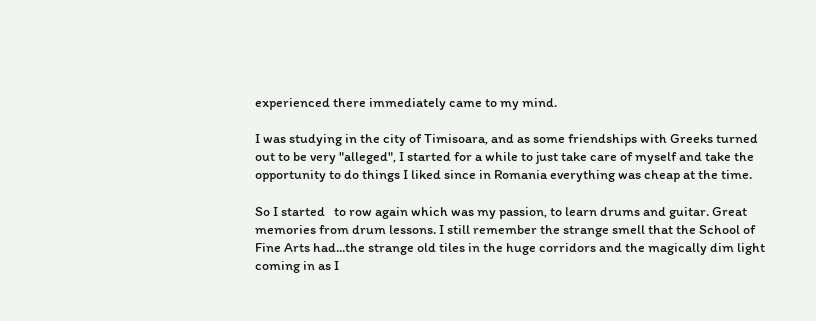experienced there immediately came to my mind.

I was studying in the city of Timisoara, and as some friendships with Greeks turned out to be very "alleged", I started for a while to just take care of myself and take the opportunity to do things I liked since in Romania everything was cheap at the time.

So I started   to row again which was my passion, to learn drums and guitar. Great memories from drum lessons. I still remember the strange smell that the School of Fine Arts had...the strange old tiles in the huge corridors and the magically dim light coming in as I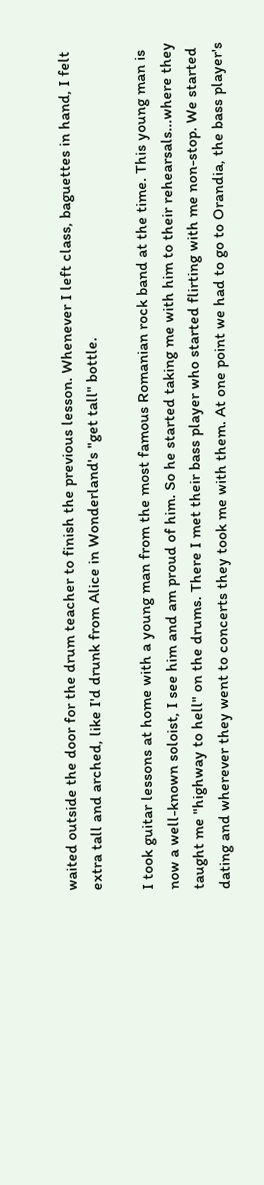waited outside the door for the drum teacher to finish the previous lesson. Whenever I left class, baguettes in hand, I felt extra tall and arched, like I'd drunk from Alice in Wonderland's "get tall" bottle.

I took guitar lessons at home with a young man from the most famous Romanian rock band at the time. This young man is now a well-known soloist, I see him and am proud of him. So he started taking me with him to their rehearsals...where they taught me "highway to hell" on the drums. There I met their bass player who started flirting with me non-stop. We started dating and wherever they went to concerts they took me with them. At one point we had to go to Orandia, the bass player's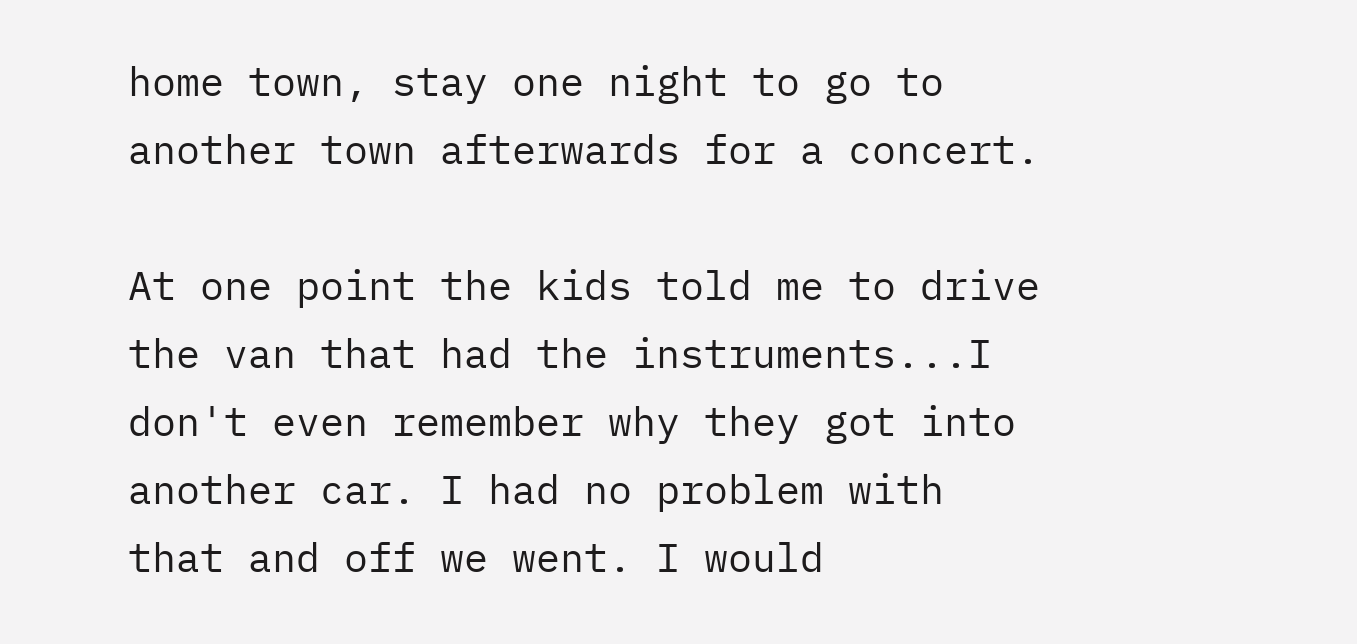home town, stay one night to go to another town afterwards for a concert.

At one point the kids told me to drive the van that had the instruments...I don't even remember why they got into another car. I had no problem with that and off we went. I would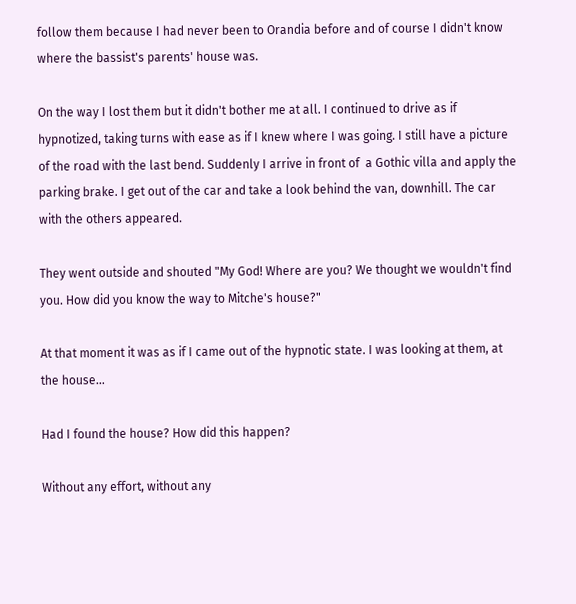follow them because I had never been to Orandia before and of course I didn't know where the bassist's parents' house was.

On the way I lost them but it didn't bother me at all. I continued to drive as if hypnotized, taking turns with ease as if I knew where I was going. I still have a picture of the road with the last bend. Suddenly I arrive in front of  a Gothic villa and apply the parking brake. I get out of the car and take a look behind the van, downhill. The car with the others appeared.

They went outside and shouted "My God! Where are you? We thought we wouldn't find you. How did you know the way to Mitche's house?"

At that moment it was as if I came out of the hypnotic state. I was looking at them, at the house...

Had I found the house? How did this happen?

Without any effort, without any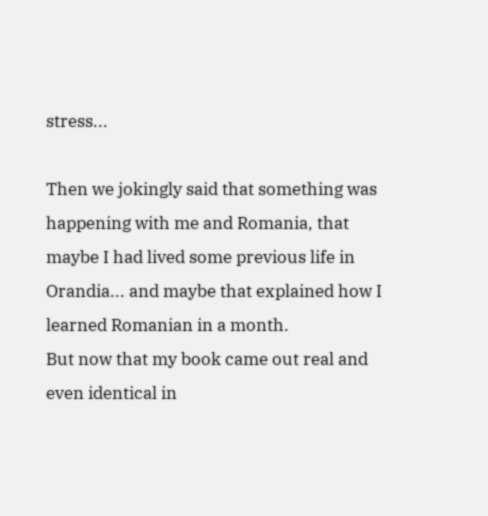stress...

Then we jokingly said that something was happening with me and Romania, that   maybe I had lived some previous life in Orandia... and maybe that explained how I learned Romanian in a month.
But now that my book came out real and even identical in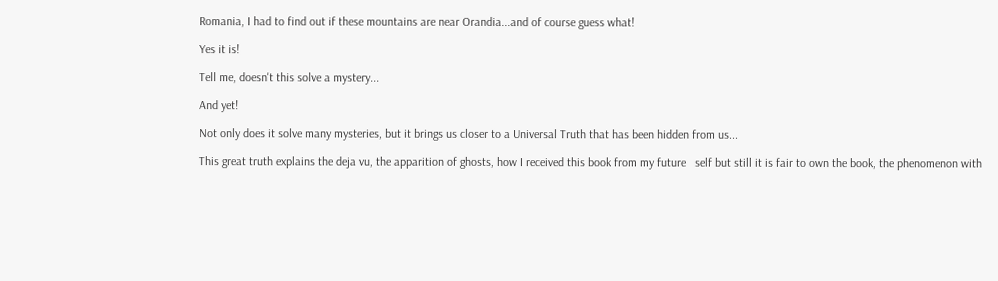Romania, I had to find out if these mountains are near Orandia...and of course guess what!

Yes it is!

Tell me, doesn't this solve a mystery...

And yet!

Not only does it solve many mysteries, but it brings us closer to a Universal Truth that has been hidden from us...

This great truth explains the deja vu, the apparition of ghosts, how I received this book from my future   self but still it is fair to own the book, the phenomenon with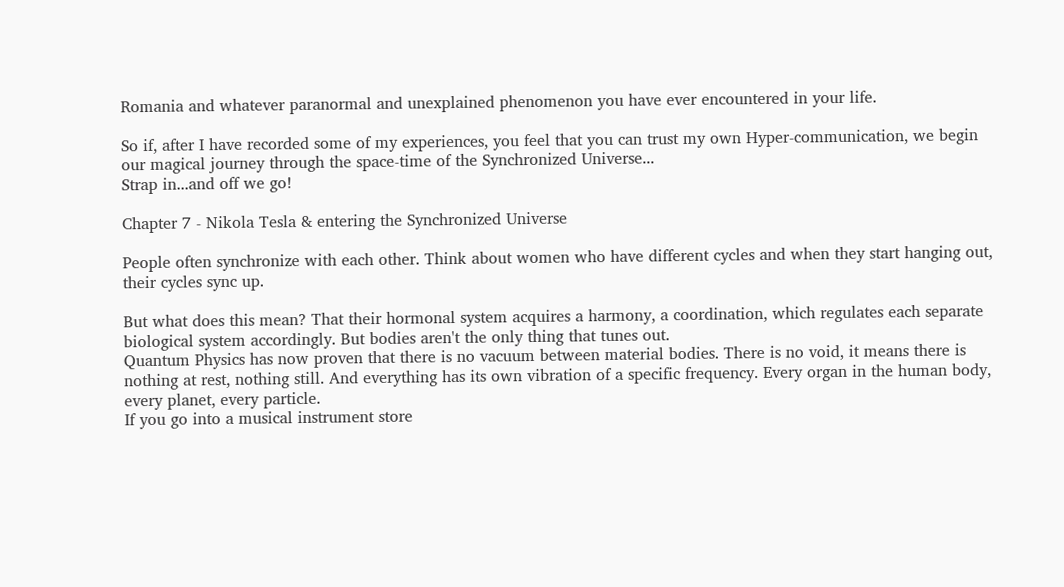Romania and whatever paranormal and unexplained phenomenon you have ever encountered in your life.

So if, after I have recorded some of my experiences, you feel that you can trust my own Hyper-communication, we begin our magical journey through the space-time of the Synchronized Universe...
Strap in...and off we go!

Chapter 7 - Nikola Tesla & entering the Synchronized Universe

People often synchronize with each other. Think about women who have different cycles and when they start hanging out, their cycles sync up.

But what does this mean? That their hormonal system acquires a harmony, a coordination, which regulates each separate biological system accordingly. But bodies aren't the only thing that tunes out.
Quantum Physics has now proven that there is no vacuum between material bodies. There is no void, it means there is nothing at rest, nothing still. And everything has its own vibration of a specific frequency. Every organ in the human body, every planet, every particle.
If you go into a musical instrument store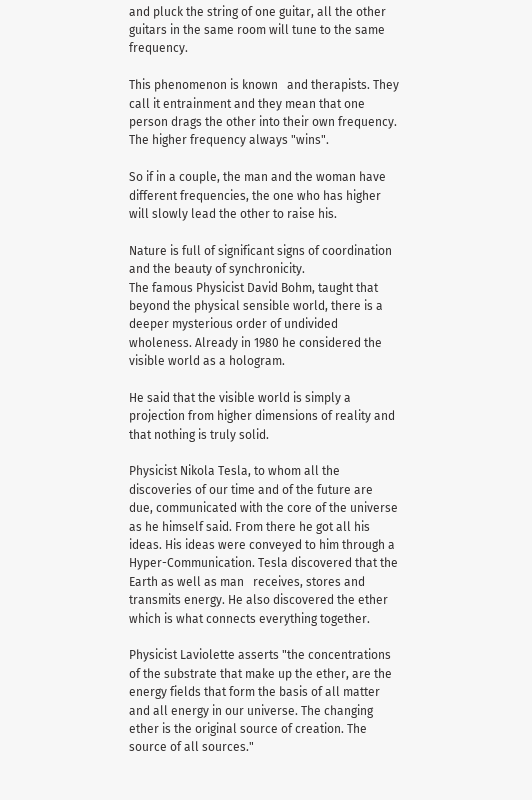and pluck the string of one guitar, all the other guitars in the same room will tune to the same frequency.

This phenomenon is known   and therapists. They call it entrainment and they mean that one person drags the other into their own frequency. The higher frequency always "wins".

So if in a couple, the man and the woman have different frequencies, the one who has higher will slowly lead the other to raise his.

Nature is full of significant signs of coordination and the beauty of synchronicity.
The famous Physicist David Bohm, taught that beyond the physical sensible world, there is a deeper mysterious order of undivided wholeness. Already in 1980 he considered the visible world as a hologram.

He said that the visible world is simply a projection from higher dimensions of reality and that nothing is truly solid.

Physicist Nikola Tesla, to whom all the discoveries of our time and of the future are due, communicated with the core of the universe as he himself said. From there he got all his ideas. His ideas were conveyed to him through a Hyper-Communication. Tesla discovered that the Earth as well as man   receives, stores and transmits energy. He also discovered the ether which is what connects everything together.

Physicist Laviolette asserts "the concentrations of the substrate that make up the ether, are the energy fields that form the basis of all matter and all energy in our universe. The changing ether is the original source of creation. The source of all sources."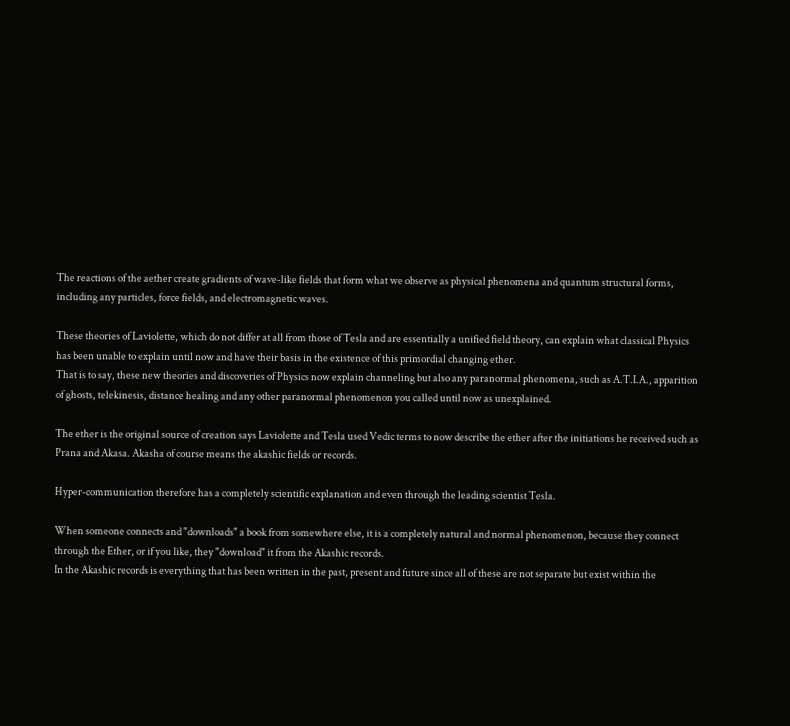The reactions of the aether create gradients of wave-like fields that form what we observe as physical phenomena and quantum structural forms, including any particles, force fields, and electromagnetic waves.

These theories of Laviolette, which do not differ at all from those of Tesla and are essentially a unified field theory, can explain what classical Physics has been unable to explain until now and have their basis in the existence of this primordial changing ether.
That is to say, these new theories and discoveries of Physics now explain channeling but also any paranormal phenomena, such as A.T.I.A., apparition of ghosts, telekinesis, distance healing and any other paranormal phenomenon you called until now as unexplained.

The ether is the original source of creation says Laviolette and Tesla used Vedic terms to now describe the ether after the initiations he received such as Prana and Akasa. Akasha of course means the akashic fields or records.

Hyper-communication therefore has a completely scientific explanation and even through the leading scientist Tesla.

When someone connects and "downloads" a book from somewhere else, it is a completely natural and normal phenomenon, because they connect through the Ether, or if you like, they "download" it from the Akashic records.
In the Akashic records is everything that has been written in the past, present and future since all of these are not separate but exist within the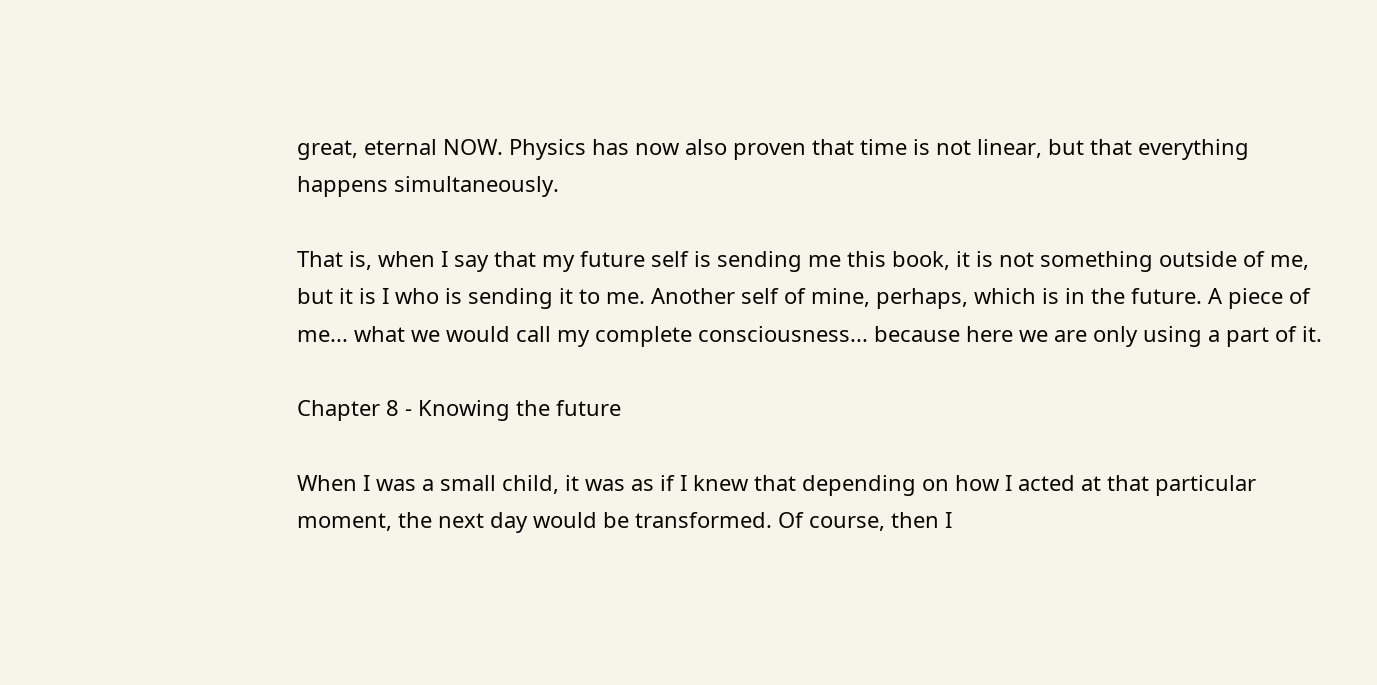great, eternal NOW. Physics has now also proven that time is not linear, but that everything happens simultaneously.

That is, when I say that my future self is sending me this book, it is not something outside of me, but it is I who is sending it to me. Another self of mine, perhaps, which is in the future. A piece of me... what we would call my complete consciousness... because here we are only using a part of it.

Chapter 8 - Knowing the future

When I was a small child, it was as if I knew that depending on how I acted at that particular moment, the next day would be transformed. Of course, then I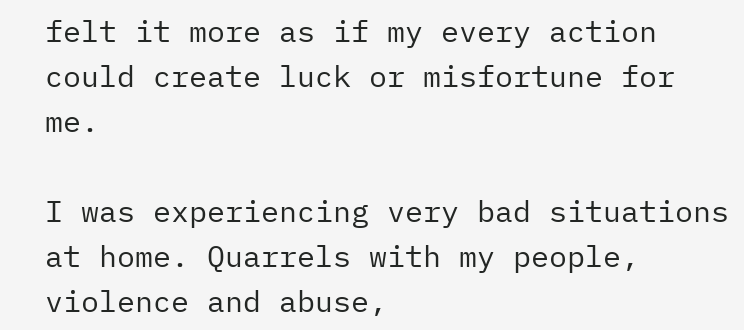felt it more as if my every action could create luck or misfortune for me.

I was experiencing very bad situations at home. Quarrels with my people, violence and abuse,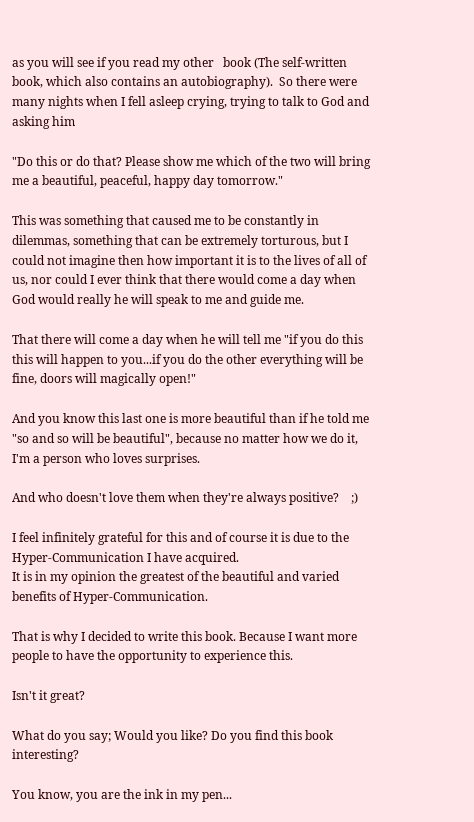as you will see if you read my other   book (The self-written book, which also contains an autobiography).  So there were many nights when I fell asleep crying, trying to talk to God and asking him

"Do this or do that? Please show me which of the two will bring me a beautiful, peaceful, happy day tomorrow."

This was something that caused me to be constantly in dilemmas, something that can be extremely torturous, but I could not imagine then how important it is to the lives of all of us, nor could I ever think that there would come a day when God would really he will speak to me and guide me.

That there will come a day when he will tell me "if you do this this will happen to you...if you do the other everything will be fine, doors will magically open!"

And you know this last one is more beautiful than if he told me "so and so will be beautiful", because no matter how we do it, I'm a person who loves surprises.

And who doesn't love them when they're always positive?    ;)

I feel infinitely grateful for this and of course it is due to the Hyper-Communication I have acquired.
It is in my opinion the greatest of the beautiful and varied benefits of Hyper-Communication.

That is why I decided to write this book. Because I want more people to have the opportunity to experience this.

Isn't it great?

What do you say; Would you like? Do you find this book interesting?

You know, you are the ink in my pen...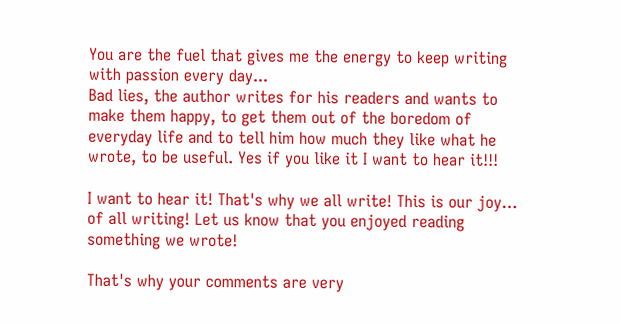You are the fuel that gives me the energy to keep writing with passion every day...
Bad lies, the author writes for his readers and wants to make them happy, to get them out of the boredom of everyday life and to tell him how much they like what he wrote, to be useful. Yes if you like it I want to hear it!!!

I want to hear it! That's why we all write! This is our joy… of all writing! Let us know that you enjoyed reading something we wrote!

That's why your comments are very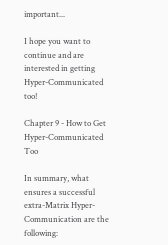important...

I hope you want to continue and are interested in getting Hyper-Communicated too!

Chapter 9 - How to Get Hyper-Communicated Too

In summary, what ensures a successful extra-Matrix Hyper-Communication are the following: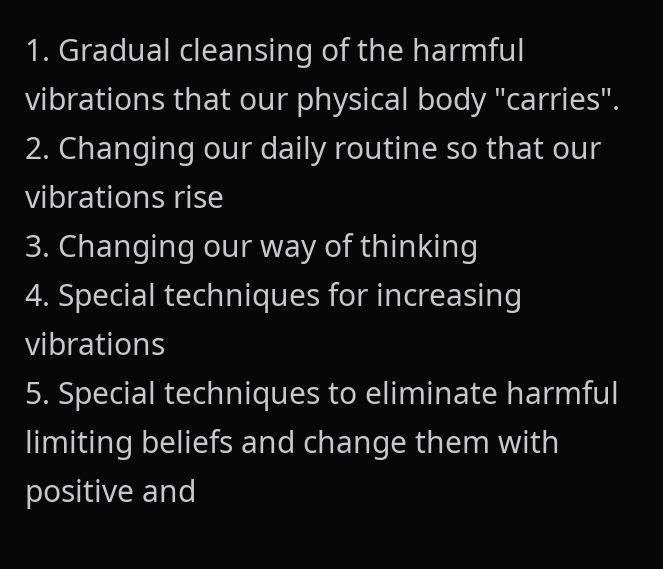1. Gradual cleansing of the harmful vibrations that our physical body "carries".
2. Changing our daily routine so that our vibrations rise
3. Changing our way of thinking
4. Special techniques for increasing vibrations
5. Special techniques to eliminate harmful limiting beliefs and change them with positive and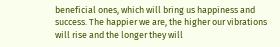beneficial ones, which will bring us happiness and success. The happier we are, the higher our vibrations will rise and the longer they will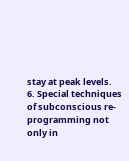stay at peak levels.
6. Special techniques of subconscious re-programming not only in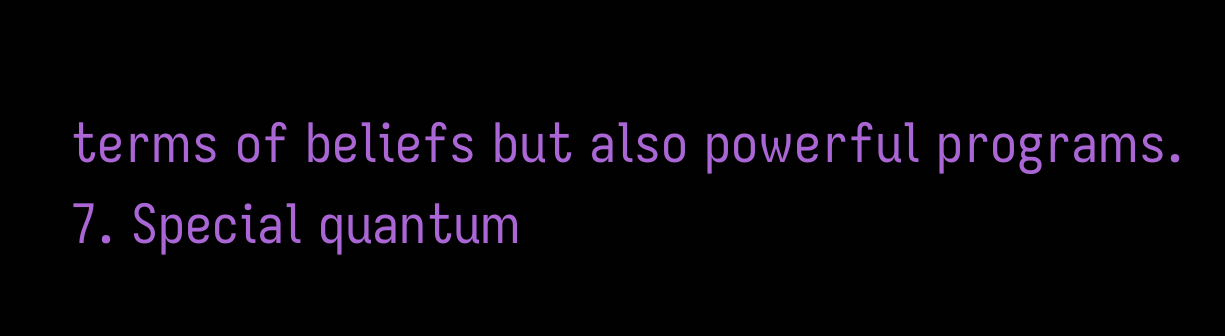terms of beliefs but also powerful programs.
7. Special quantum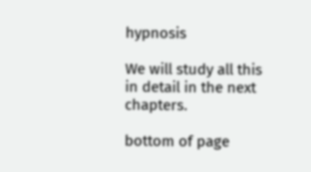hypnosis

We will study all this in detail in the next chapters.

bottom of page